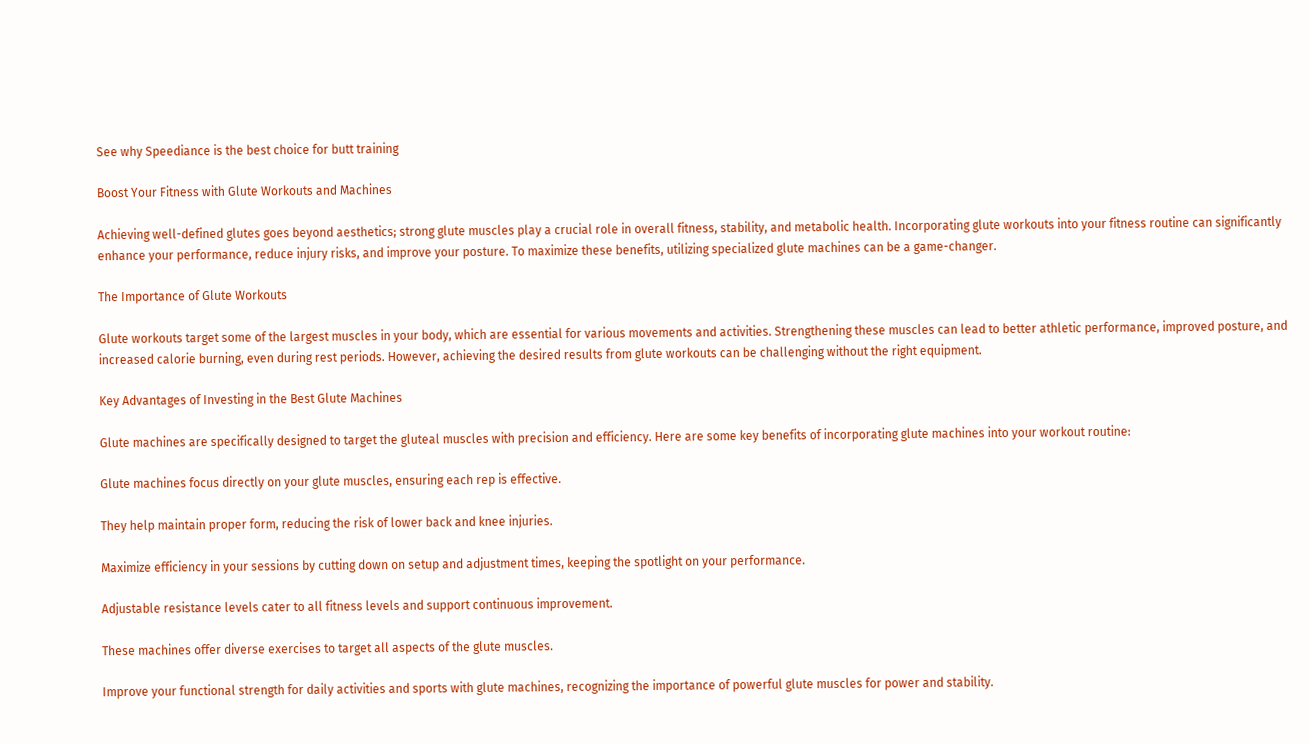See why Speediance is the best choice for butt training

Boost Your Fitness with Glute Workouts and Machines

Achieving well-defined glutes goes beyond aesthetics; strong glute muscles play a crucial role in overall fitness, stability, and metabolic health. Incorporating glute workouts into your fitness routine can significantly enhance your performance, reduce injury risks, and improve your posture. To maximize these benefits, utilizing specialized glute machines can be a game-changer.

The Importance of Glute Workouts

Glute workouts target some of the largest muscles in your body, which are essential for various movements and activities. Strengthening these muscles can lead to better athletic performance, improved posture, and increased calorie burning, even during rest periods. However, achieving the desired results from glute workouts can be challenging without the right equipment.

Key Advantages of Investing in the Best Glute Machines

Glute machines are specifically designed to target the gluteal muscles with precision and efficiency. Here are some key benefits of incorporating glute machines into your workout routine:

Glute machines focus directly on your glute muscles, ensuring each rep is effective.

They help maintain proper form, reducing the risk of lower back and knee injuries.

Maximize efficiency in your sessions by cutting down on setup and adjustment times, keeping the spotlight on your performance.

Adjustable resistance levels cater to all fitness levels and support continuous improvement.

These machines offer diverse exercises to target all aspects of the glute muscles.

Improve your functional strength for daily activities and sports with glute machines, recognizing the importance of powerful glute muscles for power and stability.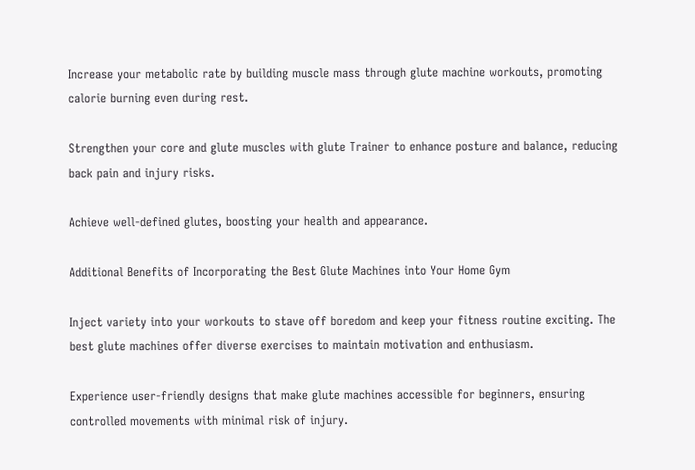Increase your metabolic rate by building muscle mass through glute machine workouts, promoting calorie burning even during rest.

Strengthen your core and glute muscles with glute Trainer to enhance posture and balance, reducing back pain and injury risks.

Achieve well-defined glutes, boosting your health and appearance.

Additional Benefits of Incorporating the Best Glute Machines into Your Home Gym

Inject variety into your workouts to stave off boredom and keep your fitness routine exciting. The best glute machines offer diverse exercises to maintain motivation and enthusiasm.

Experience user-friendly designs that make glute machines accessible for beginners, ensuring controlled movements with minimal risk of injury.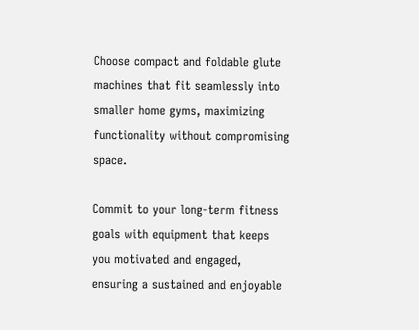Choose compact and foldable glute machines that fit seamlessly into smaller home gyms, maximizing functionality without compromising space.

Commit to your long-term fitness goals with equipment that keeps you motivated and engaged, ensuring a sustained and enjoyable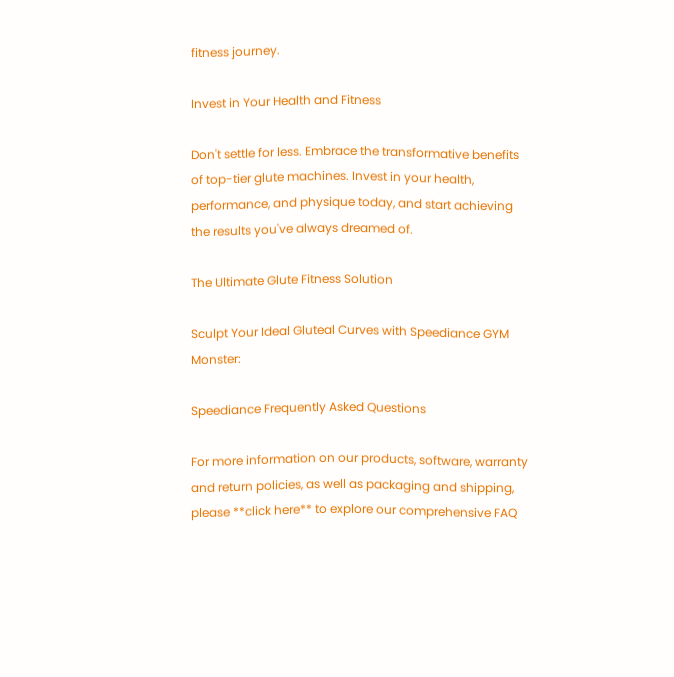fitness journey.

Invest in Your Health and Fitness

Don't settle for less. Embrace the transformative benefits of top-tier glute machines. Invest in your health, performance, and physique today, and start achieving the results you've always dreamed of.

The Ultimate Glute Fitness Solution

Sculpt Your Ideal Gluteal Curves with Speediance GYM Monster:

Speediance Frequently Asked Questions

For more information on our products, software, warranty and return policies, as well as packaging and shipping, please **click here** to explore our comprehensive FAQ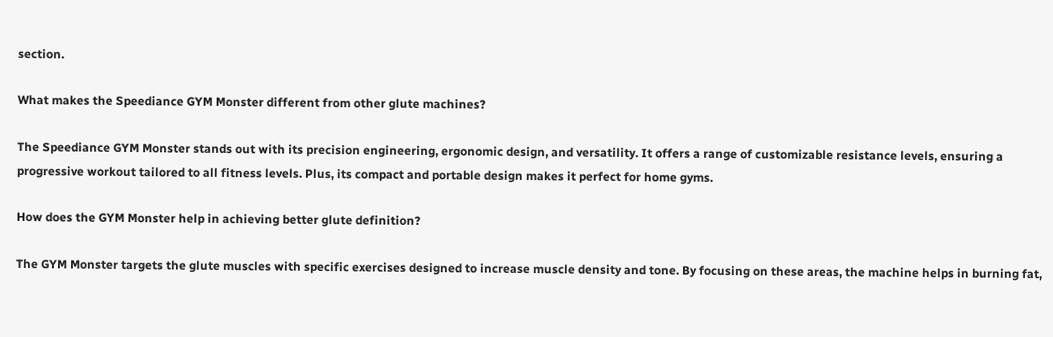section.

What makes the Speediance GYM Monster different from other glute machines?

The Speediance GYM Monster stands out with its precision engineering, ergonomic design, and versatility. It offers a range of customizable resistance levels, ensuring a progressive workout tailored to all fitness levels. Plus, its compact and portable design makes it perfect for home gyms.

How does the GYM Monster help in achieving better glute definition?

The GYM Monster targets the glute muscles with specific exercises designed to increase muscle density and tone. By focusing on these areas, the machine helps in burning fat,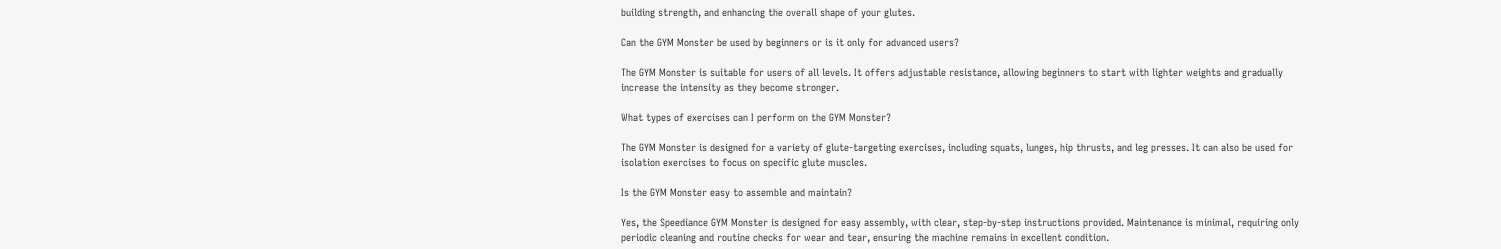building strength, and enhancing the overall shape of your glutes.

Can the GYM Monster be used by beginners or is it only for advanced users?

The GYM Monster is suitable for users of all levels. It offers adjustable resistance, allowing beginners to start with lighter weights and gradually increase the intensity as they become stronger.

What types of exercises can I perform on the GYM Monster?

The GYM Monster is designed for a variety of glute-targeting exercises, including squats, lunges, hip thrusts, and leg presses. It can also be used for isolation exercises to focus on specific glute muscles.

Is the GYM Monster easy to assemble and maintain?

Yes, the Speediance GYM Monster is designed for easy assembly, with clear, step-by-step instructions provided. Maintenance is minimal, requiring only periodic cleaning and routine checks for wear and tear, ensuring the machine remains in excellent condition.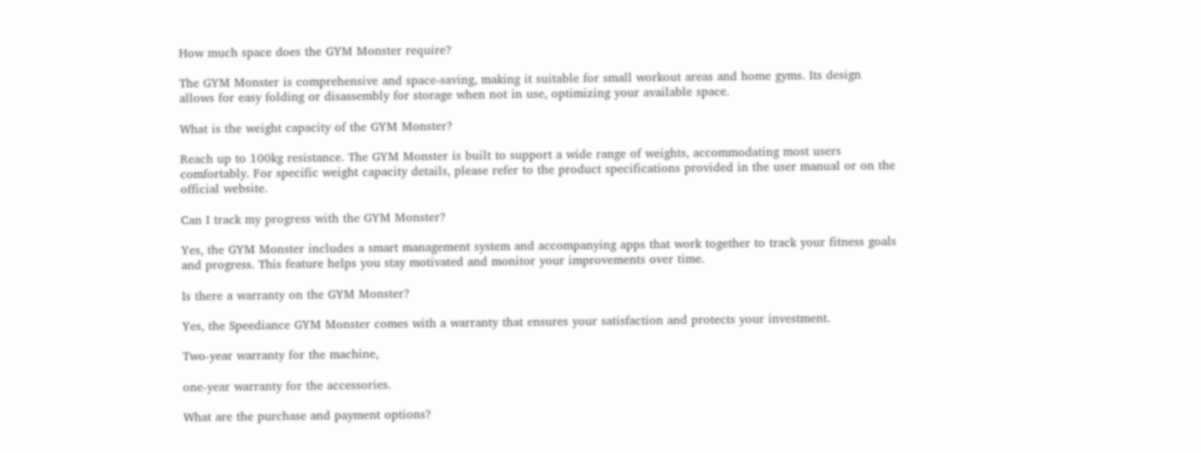How much space does the GYM Monster require?

The GYM Monster is comprehensive and space-saving, making it suitable for small workout areas and home gyms. Its design allows for easy folding or disassembly for storage when not in use, optimizing your available space.

What is the weight capacity of the GYM Monster?

Reach up to 100kg resistance. The GYM Monster is built to support a wide range of weights, accommodating most users comfortably. For specific weight capacity details, please refer to the product specifications provided in the user manual or on the official website.

Can I track my progress with the GYM Monster?

Yes, the GYM Monster includes a smart management system and accompanying apps that work together to track your fitness goals and progress. This feature helps you stay motivated and monitor your improvements over time.

Is there a warranty on the GYM Monster?

Yes, the Speediance GYM Monster comes with a warranty that ensures your satisfaction and protects your investment.

Two-year warranty for the machine,

one-year warranty for the accessories.

What are the purchase and payment options?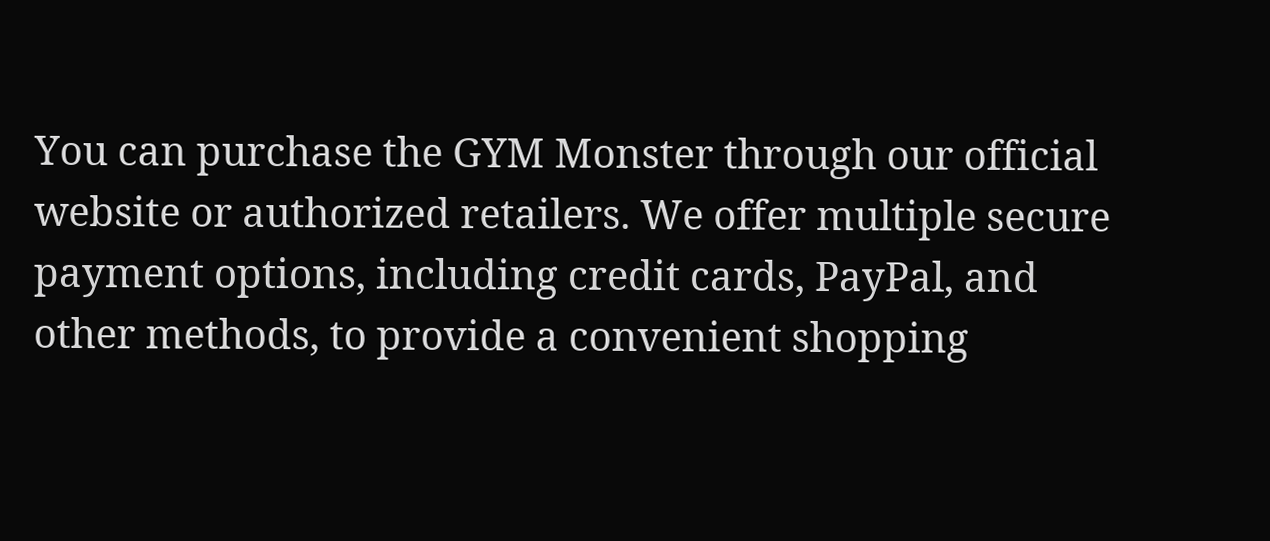You can purchase the GYM Monster through our official website or authorized retailers. We offer multiple secure payment options, including credit cards, PayPal, and other methods, to provide a convenient shopping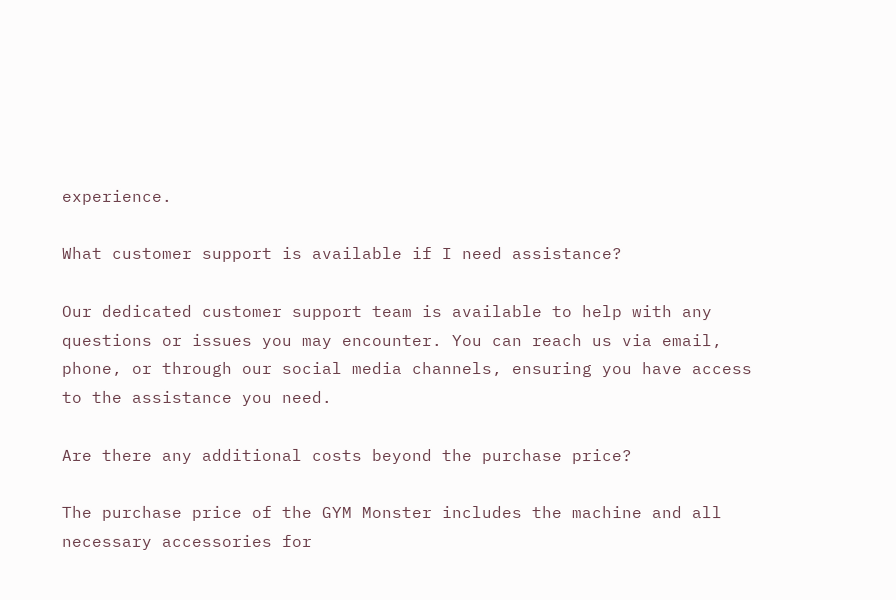experience.

What customer support is available if I need assistance?

Our dedicated customer support team is available to help with any questions or issues you may encounter. You can reach us via email, phone, or through our social media channels, ensuring you have access to the assistance you need.

Are there any additional costs beyond the purchase price?

The purchase price of the GYM Monster includes the machine and all necessary accessories for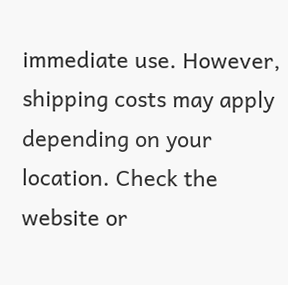immediate use. However, shipping costs may apply depending on your location. Check the website or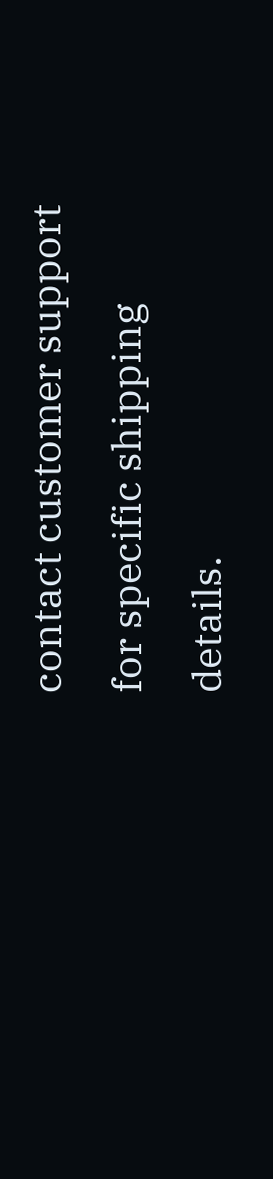contact customer support for specific shipping details.